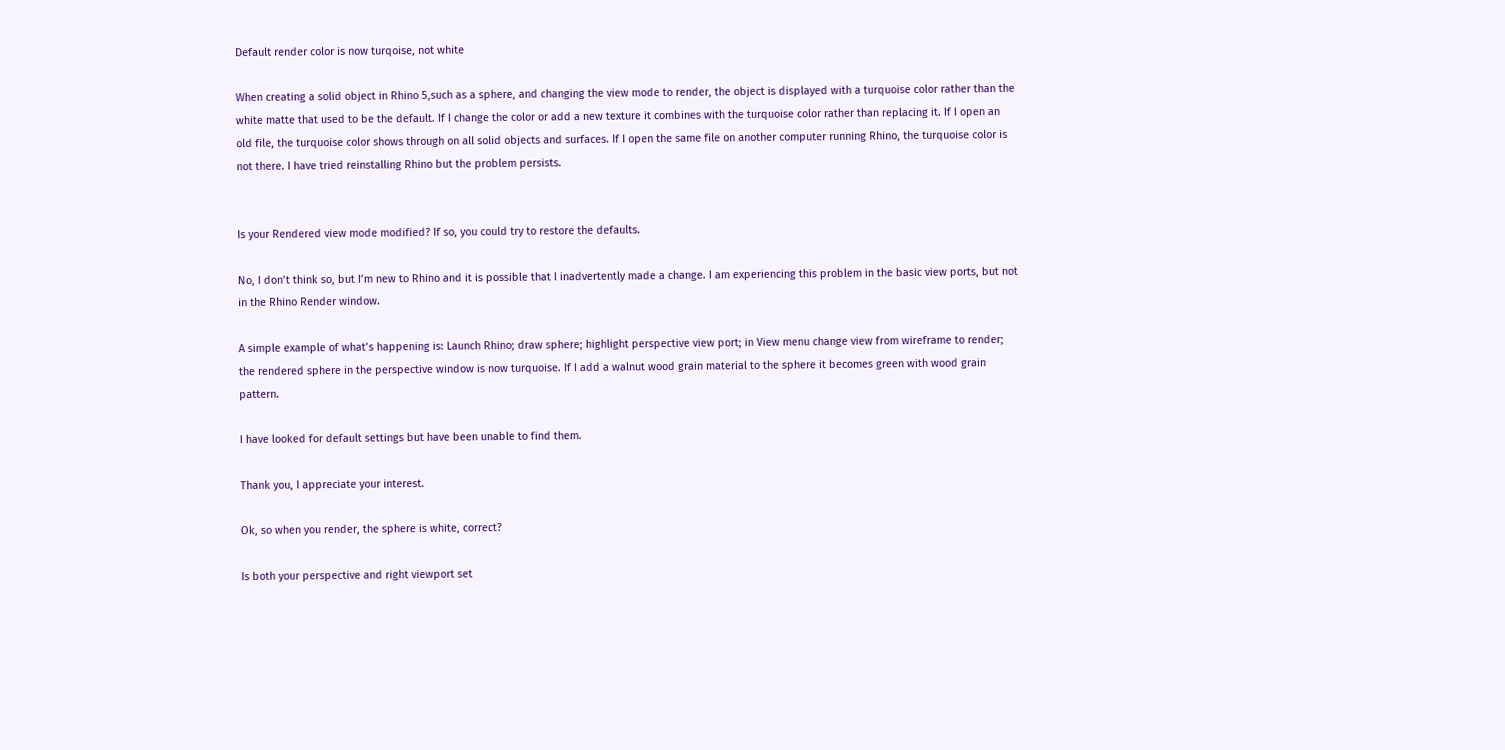Default render color is now turqoise, not white

When creating a solid object in Rhino 5,such as a sphere, and changing the view mode to render, the object is displayed with a turquoise color rather than the white matte that used to be the default. If I change the color or add a new texture it combines with the turquoise color rather than replacing it. If I open an old file, the turquoise color shows through on all solid objects and surfaces. If I open the same file on another computer running Rhino, the turquoise color is not there. I have tried reinstalling Rhino but the problem persists.


Is your Rendered view mode modified? If so, you could try to restore the defaults.

No, I don’t think so, but I’m new to Rhino and it is possible that I inadvertently made a change. I am experiencing this problem in the basic view ports, but not in the Rhino Render window.

A simple example of what’s happening is: Launch Rhino; draw sphere; highlight perspective view port; in View menu change view from wireframe to render; the rendered sphere in the perspective window is now turquoise. If I add a walnut wood grain material to the sphere it becomes green with wood grain pattern.

I have looked for default settings but have been unable to find them.

Thank you, I appreciate your interest.

Ok, so when you render, the sphere is white, correct?

Is both your perspective and right viewport set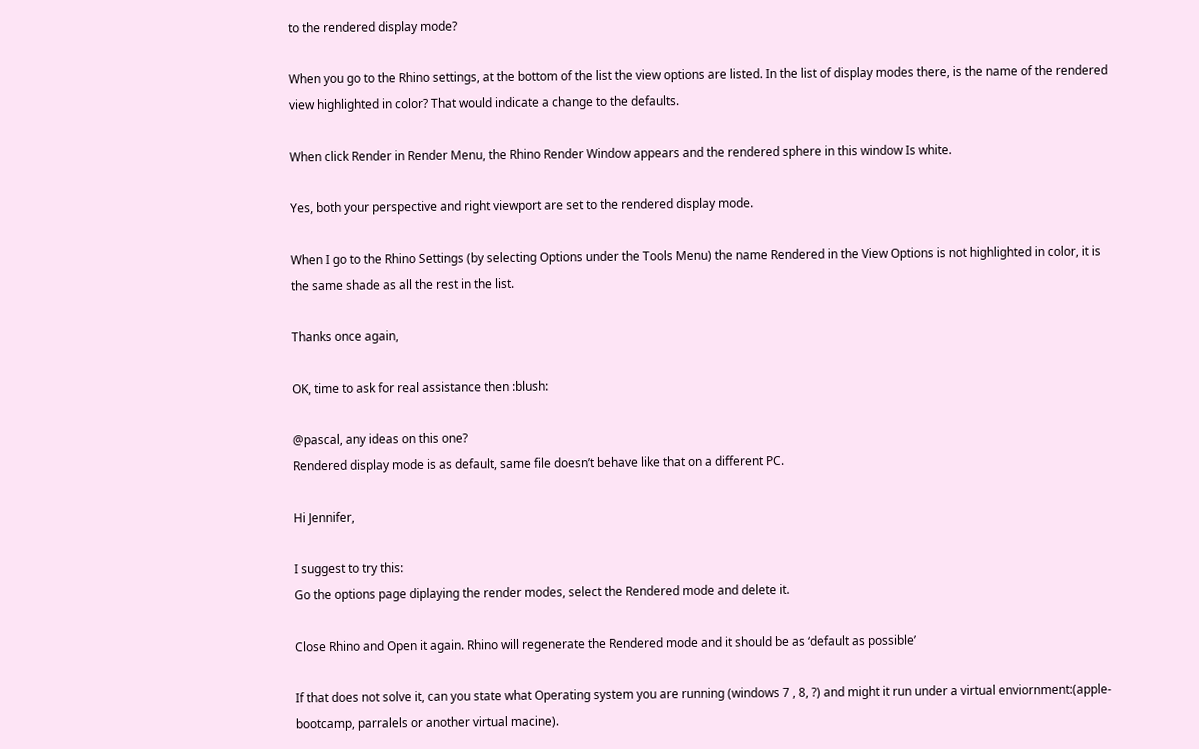to the rendered display mode?

When you go to the Rhino settings, at the bottom of the list the view options are listed. In the list of display modes there, is the name of the rendered view highlighted in color? That would indicate a change to the defaults.

When click Render in Render Menu, the Rhino Render Window appears and the rendered sphere in this window Is white.

Yes, both your perspective and right viewport are set to the rendered display mode.

When I go to the Rhino Settings (by selecting Options under the Tools Menu) the name Rendered in the View Options is not highlighted in color, it is the same shade as all the rest in the list.

Thanks once again,

OK, time to ask for real assistance then :blush:

@pascal, any ideas on this one?
Rendered display mode is as default, same file doesn’t behave like that on a different PC.

Hi Jennifer,

I suggest to try this:
Go the options page diplaying the render modes, select the Rendered mode and delete it.

Close Rhino and Open it again. Rhino will regenerate the Rendered mode and it should be as ‘default as possible’

If that does not solve it, can you state what Operating system you are running (windows 7 , 8, ?) and might it run under a virtual enviornment:(apple-bootcamp, parralels or another virtual macine).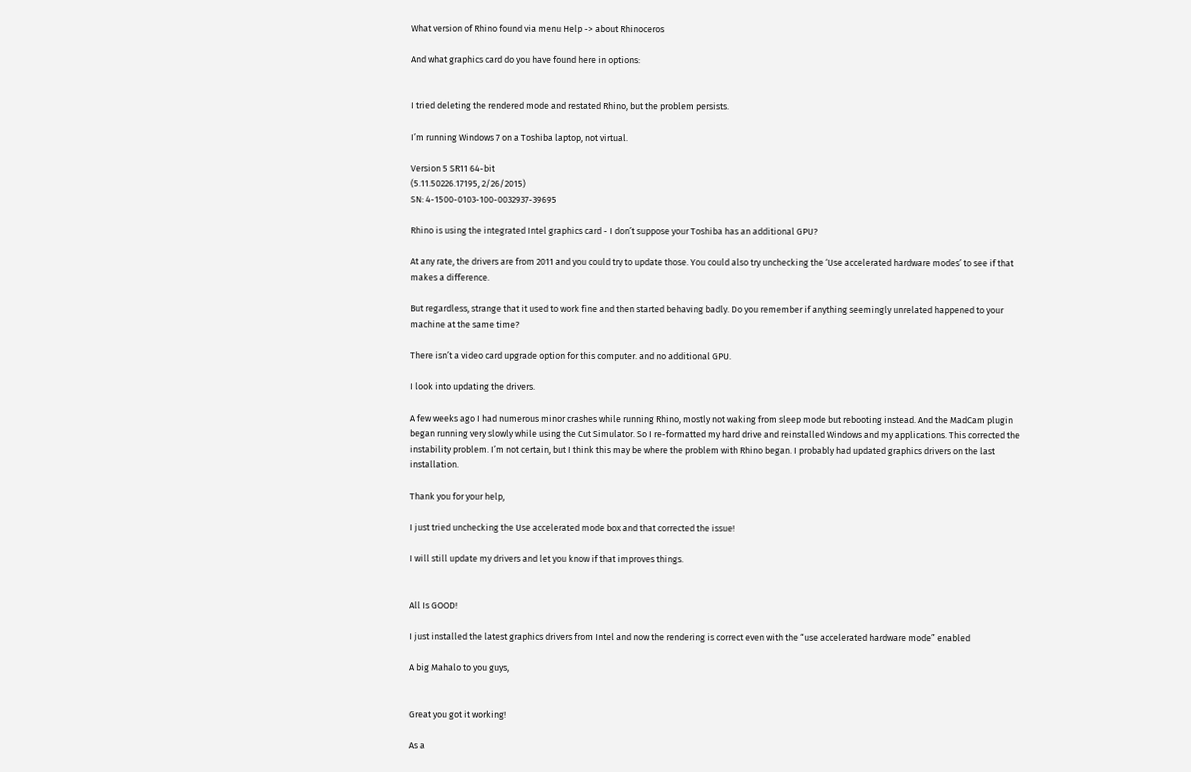What version of Rhino found via menu Help -> about Rhinoceros

And what graphics card do you have found here in options:


I tried deleting the rendered mode and restated Rhino, but the problem persists.

I’m running Windows 7 on a Toshiba laptop, not virtual.

Version 5 SR11 64-bit
(5.11.50226.17195, 2/26/2015)
SN: 4-1500-0103-100-0032937-39695

Rhino is using the integrated Intel graphics card - I don’t suppose your Toshiba has an additional GPU?

At any rate, the drivers are from 2011 and you could try to update those. You could also try unchecking the ‘Use accelerated hardware modes’ to see if that makes a difference.

But regardless, strange that it used to work fine and then started behaving badly. Do you remember if anything seemingly unrelated happened to your machine at the same time?

There isn’t a video card upgrade option for this computer. and no additional GPU.

I look into updating the drivers.

A few weeks ago I had numerous minor crashes while running Rhino, mostly not waking from sleep mode but rebooting instead. And the MadCam plugin began running very slowly while using the Cut Simulator. So I re-formatted my hard drive and reinstalled Windows and my applications. This corrected the instability problem. I’m not certain, but I think this may be where the problem with Rhino began. I probably had updated graphics drivers on the last installation.

Thank you for your help,

I just tried unchecking the Use accelerated mode box and that corrected the issue!

I will still update my drivers and let you know if that improves things.


All Is GOOD!

I just installed the latest graphics drivers from Intel and now the rendering is correct even with the “use accelerated hardware mode” enabled

A big Mahalo to you guys,


Great you got it working!

As a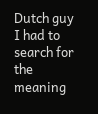Dutch guy I had to search for the meaning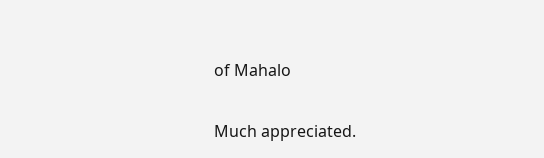of Mahalo

Much appreciated.